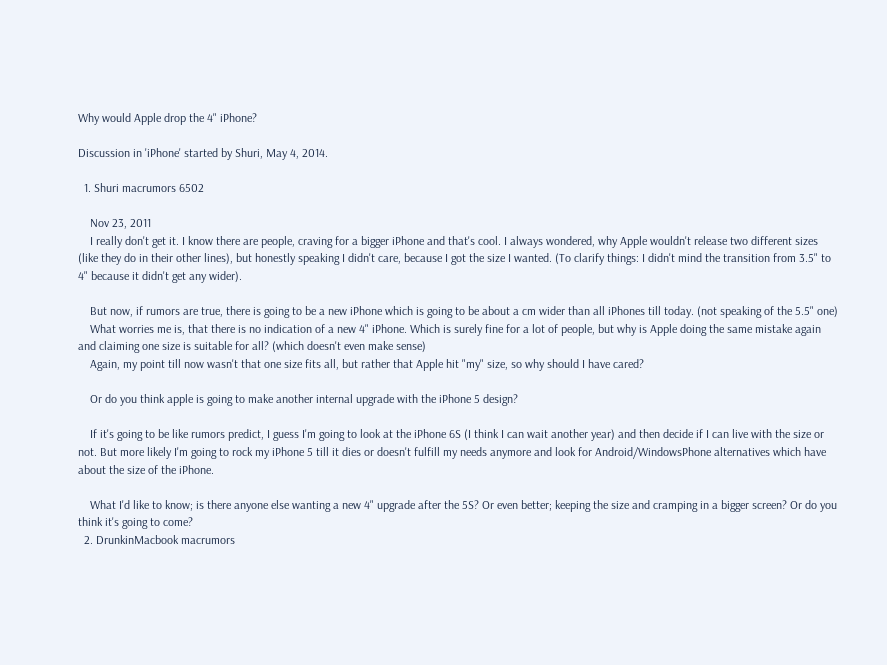Why would Apple drop the 4" iPhone?

Discussion in 'iPhone' started by Shuri, May 4, 2014.

  1. Shuri macrumors 6502

    Nov 23, 2011
    I really don't get it. I know there are people, craving for a bigger iPhone and that's cool. I always wondered, why Apple wouldn't release two different sizes (like they do in their other lines), but honestly speaking I didn't care, because I got the size I wanted. (To clarify things: I didn't mind the transition from 3.5" to 4" because it didn't get any wider).

    But now, if rumors are true, there is going to be a new iPhone which is going to be about a cm wider than all iPhones till today. (not speaking of the 5.5" one)
    What worries me is, that there is no indication of a new 4" iPhone. Which is surely fine for a lot of people, but why is Apple doing the same mistake again and claiming one size is suitable for all? (which doesn't even make sense)
    Again, my point till now wasn't that one size fits all, but rather that Apple hit "my" size, so why should I have cared?

    Or do you think apple is going to make another internal upgrade with the iPhone 5 design?

    If it's going to be like rumors predict, I guess I'm going to look at the iPhone 6S (I think I can wait another year) and then decide if I can live with the size or not. But more likely I'm going to rock my iPhone 5 till it dies or doesn't fulfill my needs anymore and look for Android/WindowsPhone alternatives which have about the size of the iPhone.

    What I'd like to know; is there anyone else wanting a new 4" upgrade after the 5S? Or even better; keeping the size and cramping in a bigger screen? Or do you think it's going to come?
  2. DrunkinMacbook macrumors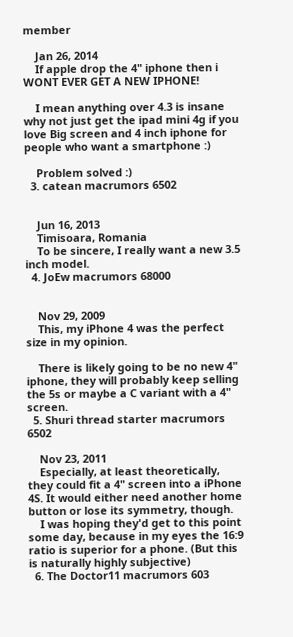member

    Jan 26, 2014
    If apple drop the 4" iphone then i WONT EVER GET A NEW IPHONE!

    I mean anything over 4.3 is insane why not just get the ipad mini 4g if you love Big screen and 4 inch iphone for people who want a smartphone :)

    Problem solved :)
  3. catean macrumors 6502


    Jun 16, 2013
    Timisoara, Romania
    To be sincere, I really want a new 3.5 inch model.
  4. JoEw macrumors 68000


    Nov 29, 2009
    This, my iPhone 4 was the perfect size in my opinion.

    There is likely going to be no new 4" iphone, they will probably keep selling the 5s or maybe a C variant with a 4" screen.
  5. Shuri thread starter macrumors 6502

    Nov 23, 2011
    Especially, at least theoretically, they could fit a 4" screen into a iPhone 4S. It would either need another home button or lose its symmetry, though.
    I was hoping they'd get to this point some day, because in my eyes the 16:9 ratio is superior for a phone. (But this is naturally highly subjective)
  6. The Doctor11 macrumors 603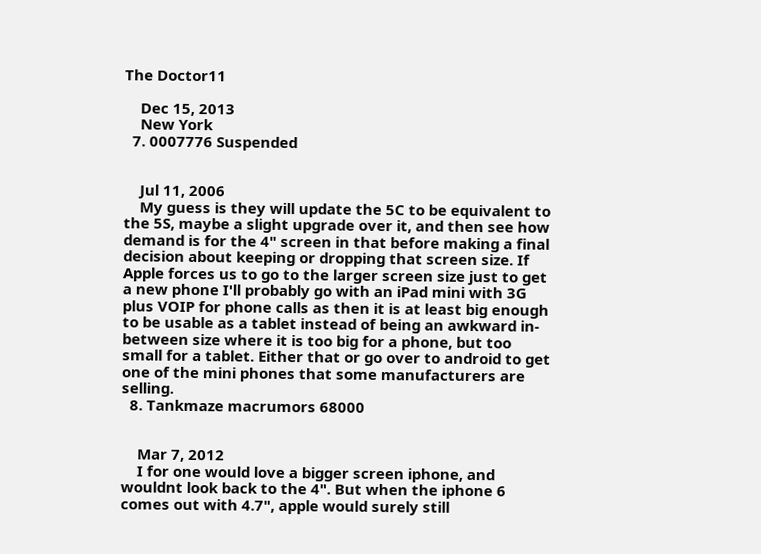The Doctor11

    Dec 15, 2013
    New York
  7. 0007776 Suspended


    Jul 11, 2006
    My guess is they will update the 5C to be equivalent to the 5S, maybe a slight upgrade over it, and then see how demand is for the 4" screen in that before making a final decision about keeping or dropping that screen size. If Apple forces us to go to the larger screen size just to get a new phone I'll probably go with an iPad mini with 3G plus VOIP for phone calls as then it is at least big enough to be usable as a tablet instead of being an awkward in-between size where it is too big for a phone, but too small for a tablet. Either that or go over to android to get one of the mini phones that some manufacturers are selling.
  8. Tankmaze macrumors 68000


    Mar 7, 2012
    I for one would love a bigger screen iphone, and wouldnt look back to the 4". But when the iphone 6 comes out with 4.7", apple would surely still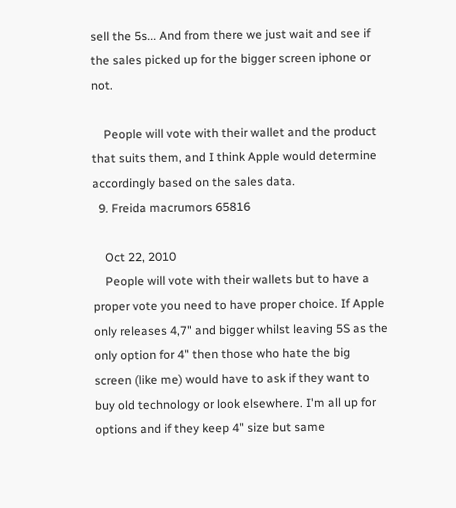sell the 5s... And from there we just wait and see if the sales picked up for the bigger screen iphone or not.

    People will vote with their wallet and the product that suits them, and I think Apple would determine accordingly based on the sales data.
  9. Freida macrumors 65816

    Oct 22, 2010
    People will vote with their wallets but to have a proper vote you need to have proper choice. If Apple only releases 4,7" and bigger whilst leaving 5S as the only option for 4" then those who hate the big screen (like me) would have to ask if they want to buy old technology or look elsewhere. I'm all up for options and if they keep 4" size but same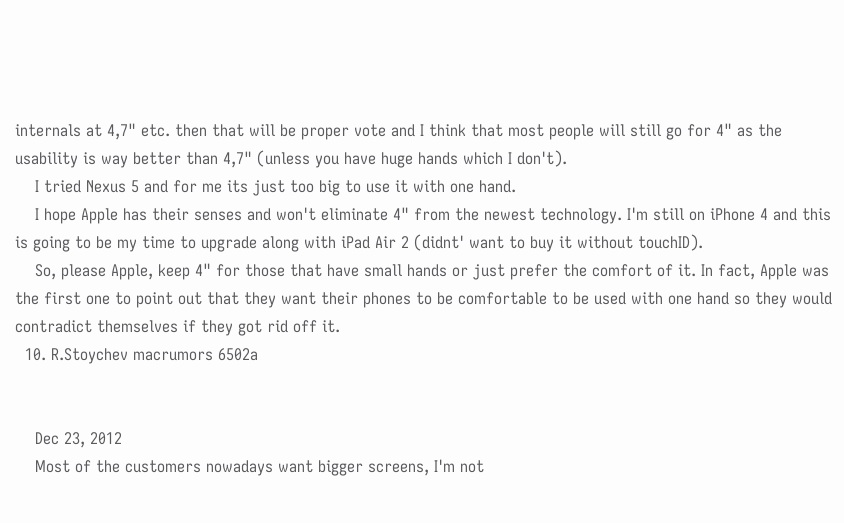internals at 4,7" etc. then that will be proper vote and I think that most people will still go for 4" as the usability is way better than 4,7" (unless you have huge hands which I don't).
    I tried Nexus 5 and for me its just too big to use it with one hand.
    I hope Apple has their senses and won't eliminate 4" from the newest technology. I'm still on iPhone 4 and this is going to be my time to upgrade along with iPad Air 2 (didnt' want to buy it without touchID).
    So, please Apple, keep 4" for those that have small hands or just prefer the comfort of it. In fact, Apple was the first one to point out that they want their phones to be comfortable to be used with one hand so they would contradict themselves if they got rid off it.
  10. R.Stoychev macrumors 6502a


    Dec 23, 2012
    Most of the customers nowadays want bigger screens, I'm not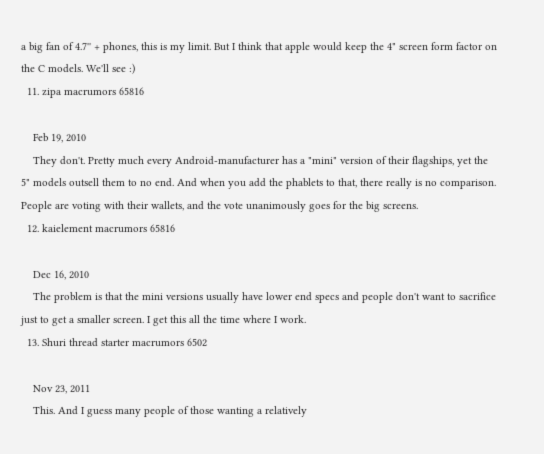a big fan of 4.7'' + phones, this is my limit. But I think that apple would keep the 4" screen form factor on the C models. We'll see :)
  11. zipa macrumors 65816

    Feb 19, 2010
    They don't. Pretty much every Android-manufacturer has a "mini" version of their flagships, yet the 5" models outsell them to no end. And when you add the phablets to that, there really is no comparison. People are voting with their wallets, and the vote unanimously goes for the big screens.
  12. kaielement macrumors 65816

    Dec 16, 2010
    The problem is that the mini versions usually have lower end specs and people don't want to sacrifice just to get a smaller screen. I get this all the time where I work.
  13. Shuri thread starter macrumors 6502

    Nov 23, 2011
    This. And I guess many people of those wanting a relatively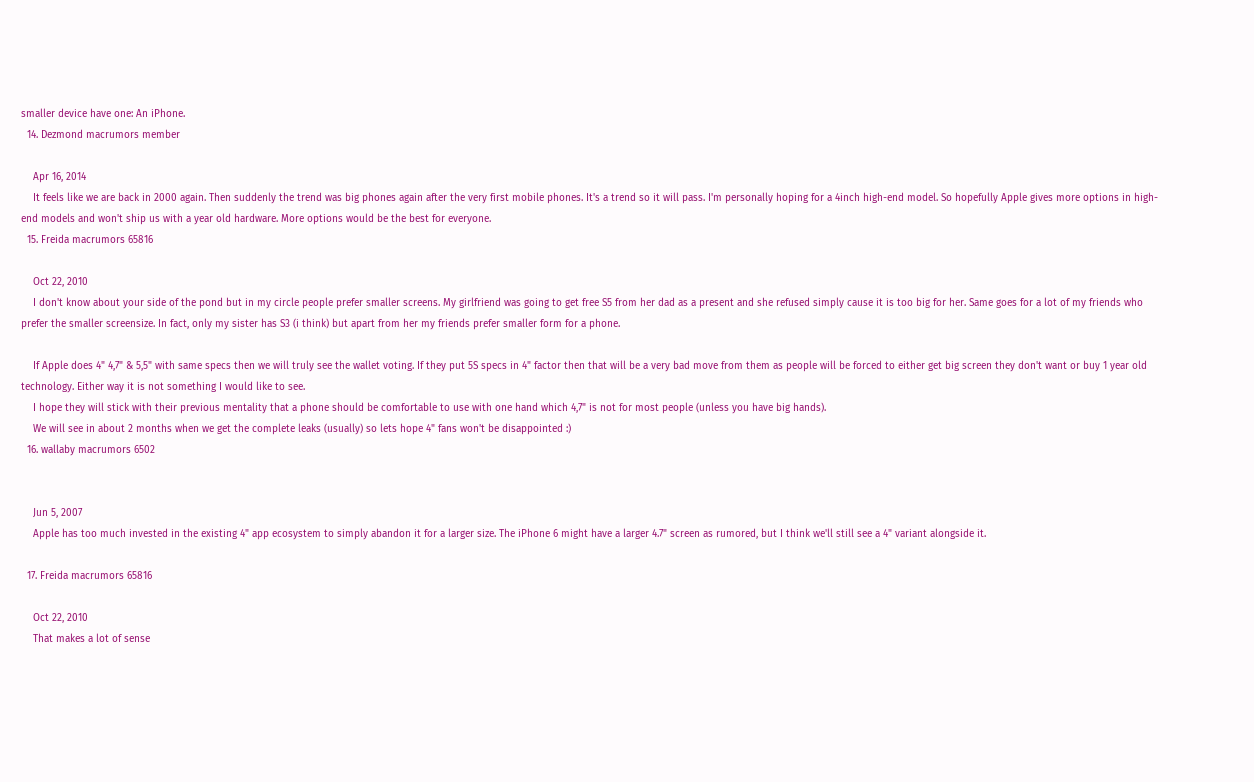smaller device have one: An iPhone.
  14. Dezmond macrumors member

    Apr 16, 2014
    It feels like we are back in 2000 again. Then suddenly the trend was big phones again after the very first mobile phones. It's a trend so it will pass. I'm personally hoping for a 4inch high-end model. So hopefully Apple gives more options in high-end models and won't ship us with a year old hardware. More options would be the best for everyone.
  15. Freida macrumors 65816

    Oct 22, 2010
    I don't know about your side of the pond but in my circle people prefer smaller screens. My girlfriend was going to get free S5 from her dad as a present and she refused simply cause it is too big for her. Same goes for a lot of my friends who prefer the smaller screensize. In fact, only my sister has S3 (i think) but apart from her my friends prefer smaller form for a phone.

    If Apple does 4" 4,7" & 5,5" with same specs then we will truly see the wallet voting. If they put 5S specs in 4" factor then that will be a very bad move from them as people will be forced to either get big screen they don't want or buy 1 year old technology. Either way it is not something I would like to see.
    I hope they will stick with their previous mentality that a phone should be comfortable to use with one hand which 4,7" is not for most people (unless you have big hands).
    We will see in about 2 months when we get the complete leaks (usually) so lets hope 4" fans won't be disappointed :)
  16. wallaby macrumors 6502


    Jun 5, 2007
    Apple has too much invested in the existing 4" app ecosystem to simply abandon it for a larger size. The iPhone 6 might have a larger 4.7" screen as rumored, but I think we'll still see a 4" variant alongside it.

  17. Freida macrumors 65816

    Oct 22, 2010
    That makes a lot of sense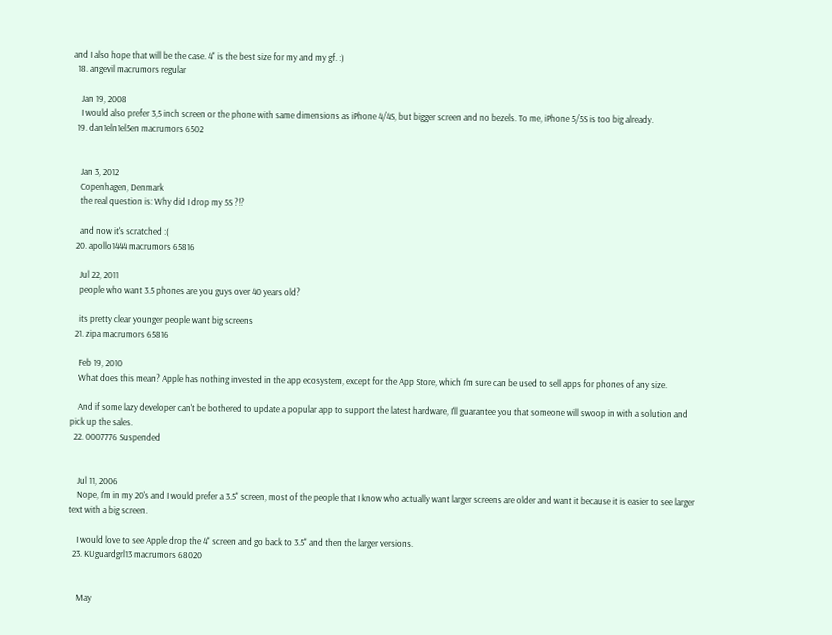and I also hope that will be the case. 4" is the best size for my and my gf. :)
  18. angevil macrumors regular

    Jan 19, 2008
    I would also prefer 3,5 inch screen or the phone with same dimensions as iPhone 4/4S, but bigger screen and no bezels. To me, iPhone 5/5S is too big already.
  19. dan1eln1el5en macrumors 6502


    Jan 3, 2012
    Copenhagen, Denmark
    the real question is: Why did I drop my 5S ?!?

    and now it's scratched :(
  20. apollo1444 macrumors 65816

    Jul 22, 2011
    people who want 3.5 phones are you guys over 40 years old?

    its pretty clear younger people want big screens
  21. zipa macrumors 65816

    Feb 19, 2010
    What does this mean? Apple has nothing invested in the app ecosystem, except for the App Store, which I'm sure can be used to sell apps for phones of any size.

    And if some lazy developer can't be bothered to update a popular app to support the latest hardware, I'll guarantee you that someone will swoop in with a solution and pick up the sales.
  22. 0007776 Suspended


    Jul 11, 2006
    Nope, I'm in my 20's and I would prefer a 3.5" screen, most of the people that I know who actually want larger screens are older and want it because it is easier to see larger text with a big screen.

    I would love to see Apple drop the 4" screen and go back to 3.5" and then the larger versions.
  23. KUguardgrl13 macrumors 68020


    May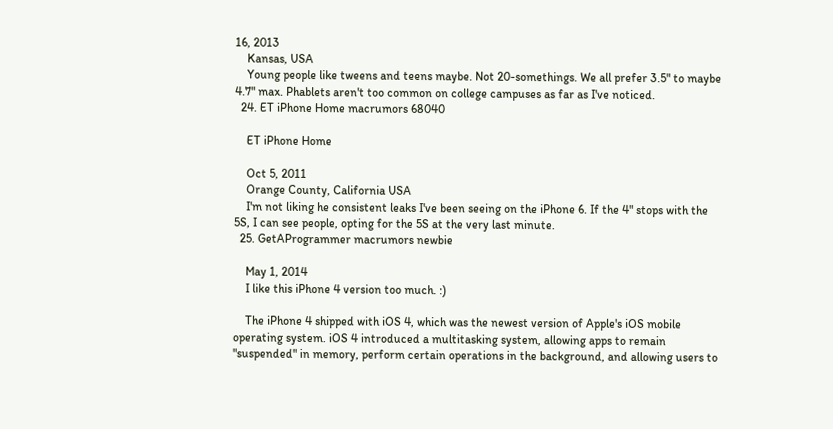16, 2013
    Kansas, USA
    Young people like tweens and teens maybe. Not 20-somethings. We all prefer 3.5" to maybe 4.7" max. Phablets aren't too common on college campuses as far as I've noticed.
  24. ET iPhone Home macrumors 68040

    ET iPhone Home

    Oct 5, 2011
    Orange County, California USA
    I'm not liking he consistent leaks I've been seeing on the iPhone 6. If the 4" stops with the 5S, I can see people, opting for the 5S at the very last minute.
  25. GetAProgrammer macrumors newbie

    May 1, 2014
    I like this iPhone 4 version too much. :)

    The iPhone 4 shipped with iOS 4, which was the newest version of Apple's iOS mobile operating system. iOS 4 introduced a multitasking system, allowing apps to remain "suspended" in memory, perform certain operations in the background, and allowing users to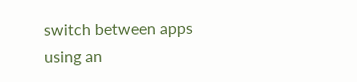switch between apps using an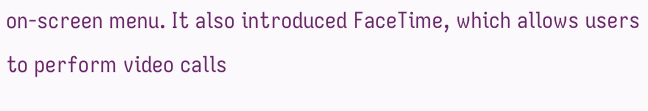on-screen menu. It also introduced FaceTime, which allows users to perform video calls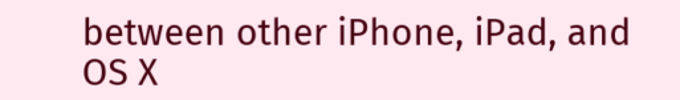between other iPhone, iPad, and OS X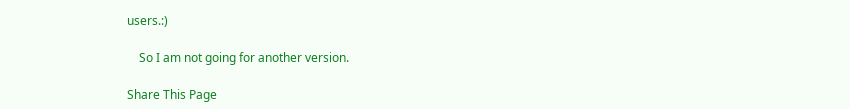users.:)

    So I am not going for another version.

Share This Page